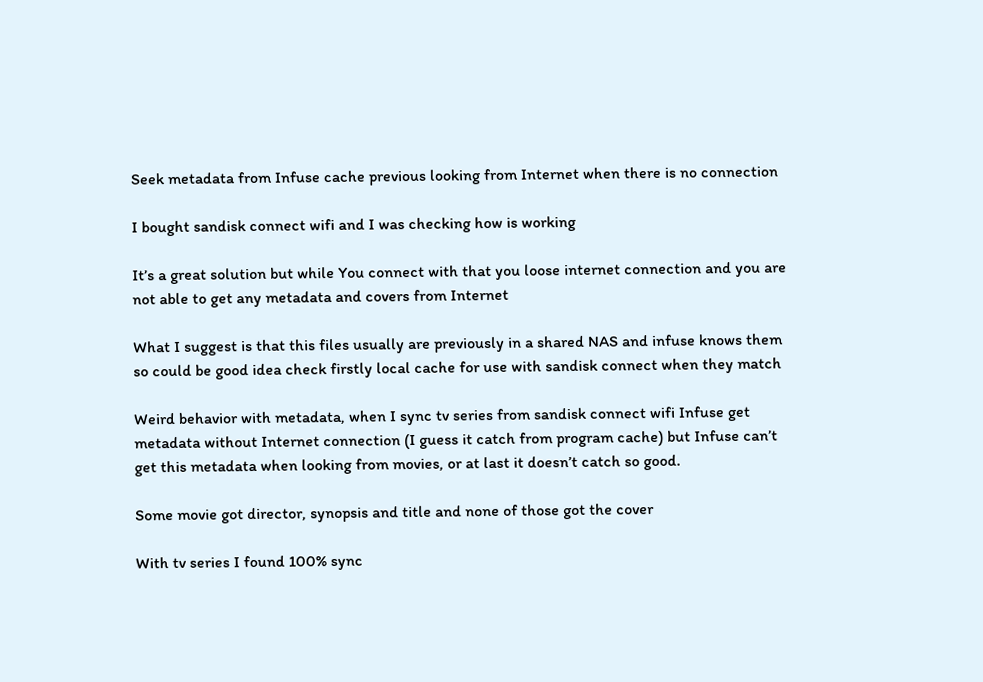Seek metadata from Infuse cache previous looking from Internet when there is no connection

I bought sandisk connect wifi and I was checking how is working

It’s a great solution but while You connect with that you loose internet connection and you are not able to get any metadata and covers from Internet

What I suggest is that this files usually are previously in a shared NAS and infuse knows them so could be good idea check firstly local cache for use with sandisk connect when they match

Weird behavior with metadata, when I sync tv series from sandisk connect wifi Infuse get metadata without Internet connection (I guess it catch from program cache) but Infuse can’t get this metadata when looking from movies, or at last it doesn’t catch so good.

Some movie got director, synopsis and title and none of those got the cover

With tv series I found 100% sync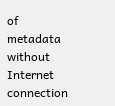of metadata without Internet connection